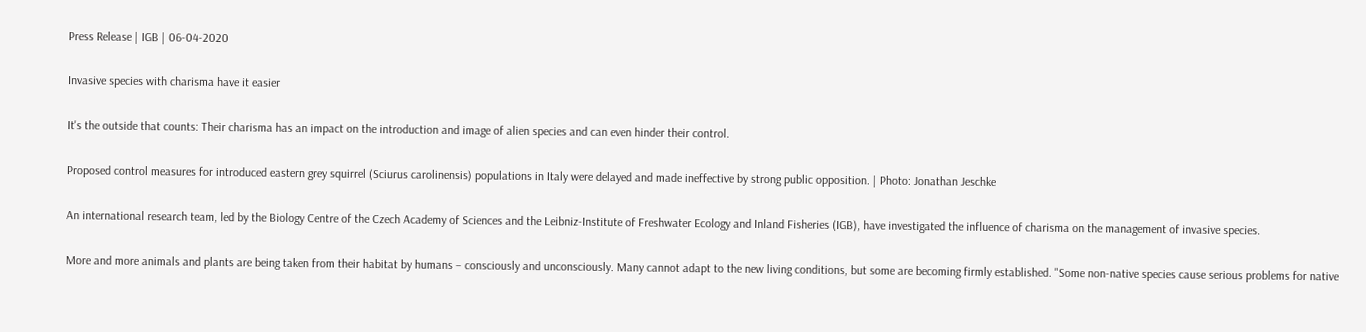Press Release | IGB | 06-04-2020

Invasive species with charisma have it easier

It's the outside that counts: Their charisma has an impact on the introduction and image of alien species and can even hinder their control.

Proposed control measures for introduced eastern grey squirrel (Sciurus carolinensis) populations in Italy were delayed and made ineffective by strong public opposition. | Photo: Jonathan Jeschke

An international research team, led by the Biology Centre of the Czech Academy of Sciences and the Leibniz-Institute of Freshwater Ecology and Inland Fisheries (IGB), have investigated the influence of charisma on the management of invasive species.

More and more animals and plants are being taken from their habitat by humans – consciously and unconsciously. Many cannot adapt to the new living conditions, but some are becoming firmly established. "Some non-native species cause serious problems for native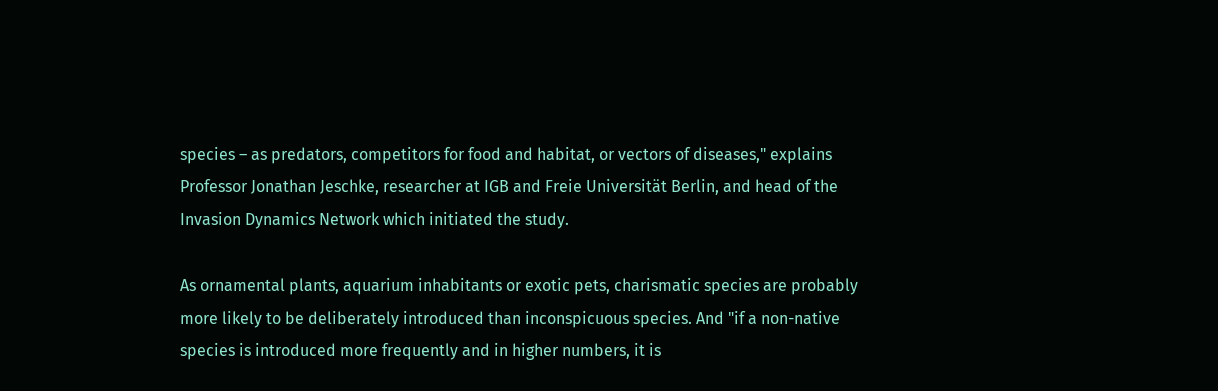species – as predators, competitors for food and habitat, or vectors of diseases," explains Professor Jonathan Jeschke, researcher at IGB and Freie Universität Berlin, and head of the Invasion Dynamics Network which initiated the study.

As ornamental plants, aquarium inhabitants or exotic pets, charismatic species are probably more likely to be deliberately introduced than inconspicuous species. And "if a non-native species is introduced more frequently and in higher numbers, it is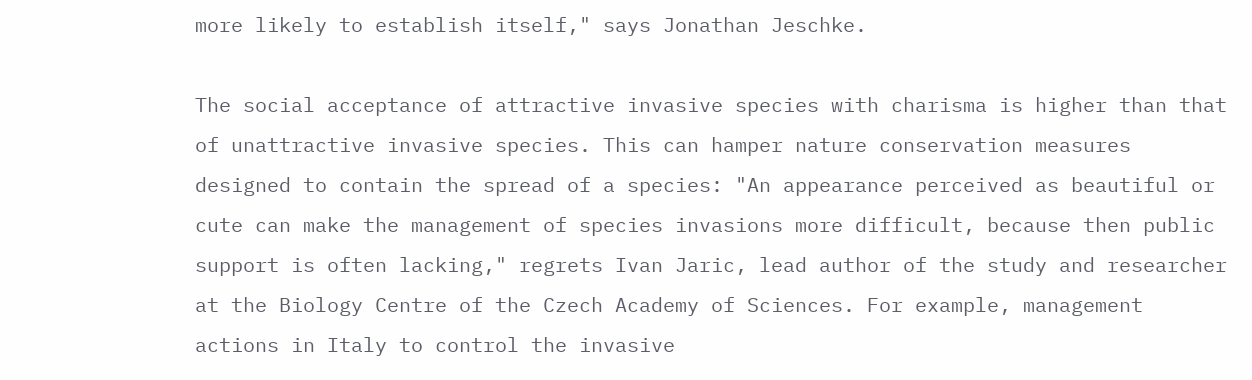more likely to establish itself," says Jonathan Jeschke.

The social acceptance of attractive invasive species with charisma is higher than that of unattractive invasive species. This can hamper nature conservation measures designed to contain the spread of a species: "An appearance perceived as beautiful or cute can make the management of species invasions more difficult, because then public support is often lacking," regrets Ivan Jaric, lead author of the study and researcher at the Biology Centre of the Czech Academy of Sciences. For example, management actions in Italy to control the invasive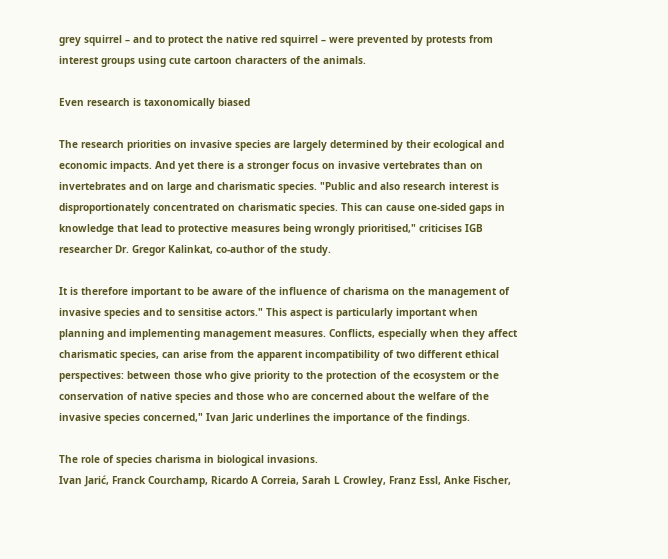grey squirrel – and to protect the native red squirrel – were prevented by protests from interest groups using cute cartoon characters of the animals.

Even research is taxonomically biased

The research priorities on invasive species are largely determined by their ecological and economic impacts. And yet there is a stronger focus on invasive vertebrates than on invertebrates and on large and charismatic species. "Public and also research interest is disproportionately concentrated on charismatic species. This can cause one-sided gaps in knowledge that lead to protective measures being wrongly prioritised," criticises IGB researcher Dr. Gregor Kalinkat, co-author of the study.

It is therefore important to be aware of the influence of charisma on the management of invasive species and to sensitise actors." This aspect is particularly important when planning and implementing management measures. Conflicts, especially when they affect charismatic species, can arise from the apparent incompatibility of two different ethical perspectives: between those who give priority to the protection of the ecosystem or the conservation of native species and those who are concerned about the welfare of the invasive species concerned," Ivan Jaric underlines the importance of the findings.

The role of species charisma in biological invasions.
Ivan Jarić, Franck Courchamp, Ricardo A Correia, Sarah L Crowley, Franz Essl, Anke Fischer,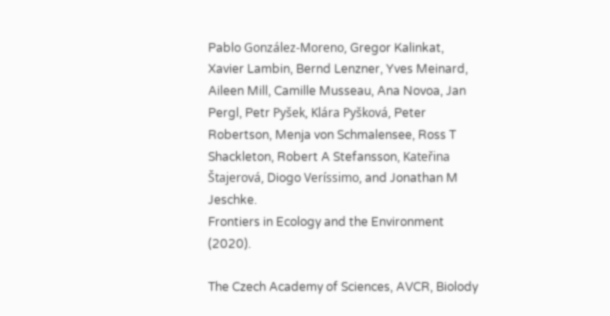Pablo González-Moreno, Gregor Kalinkat, Xavier Lambin, Bernd Lenzner, Yves Meinard, Aileen Mill, Camille Musseau, Ana Novoa, Jan Pergl, Petr Pyšek, Klára Pyšková, Peter Robertson, Menja von Schmalensee, Ross T Shackleton, Robert A Stefansson, Kateřina Štajerová, Diogo Veríssimo, and Jonathan M Jeschke.
Frontiers in Ecology and the Environment (2020).

The Czech Academy of Sciences, AVCR, Biolody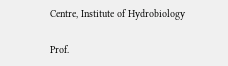Centre, Institute of Hydrobiology

Prof.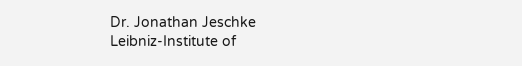Dr. Jonathan Jeschke
Leibniz-Institute of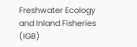Freshwater Ecology and Inland Fisheries (IGB)